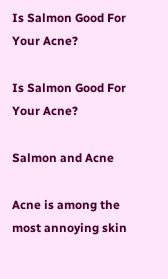Is Salmon Good For Your Acne?

Is Salmon Good For Your Acne?

Salmon and Acne

Acne is among the most annoying skin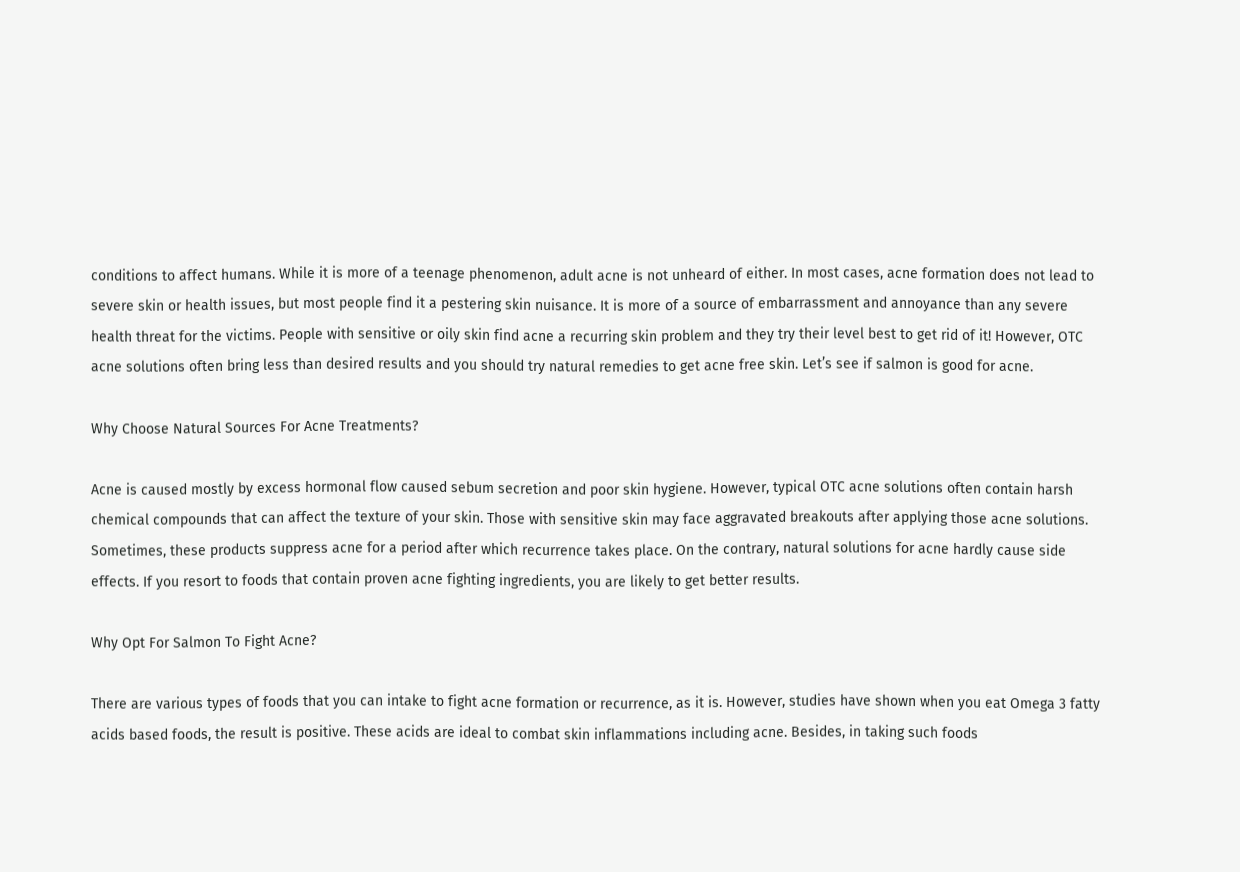conditions to affect humans. While it is more of a teenage phenomenon, adult acne is not unheard of either. In most cases, acne formation does not lead to severe skin or health issues, but most people find it a pestering skin nuisance. It is more of a source of embarrassment and annoyance than any severe health threat for the victims. People with sensitive or oily skin find acne a recurring skin problem and they try their level best to get rid of it! However, OTC acne solutions often bring less than desired results and you should try natural remedies to get acne free skin. Let’s see if salmon is good for acne.

Why Choose Natural Sources For Acne Treatments?

Acne is caused mostly by excess hormonal flow caused sebum secretion and poor skin hygiene. However, typical OTC acne solutions often contain harsh chemical compounds that can affect the texture of your skin. Those with sensitive skin may face aggravated breakouts after applying those acne solutions. Sometimes, these products suppress acne for a period after which recurrence takes place. On the contrary, natural solutions for acne hardly cause side effects. If you resort to foods that contain proven acne fighting ingredients, you are likely to get better results.

Why Opt For Salmon To Fight Acne?

There are various types of foods that you can intake to fight acne formation or recurrence, as it is. However, studies have shown when you eat Omega 3 fatty acids based foods, the result is positive. These acids are ideal to combat skin inflammations including acne. Besides, in taking such foods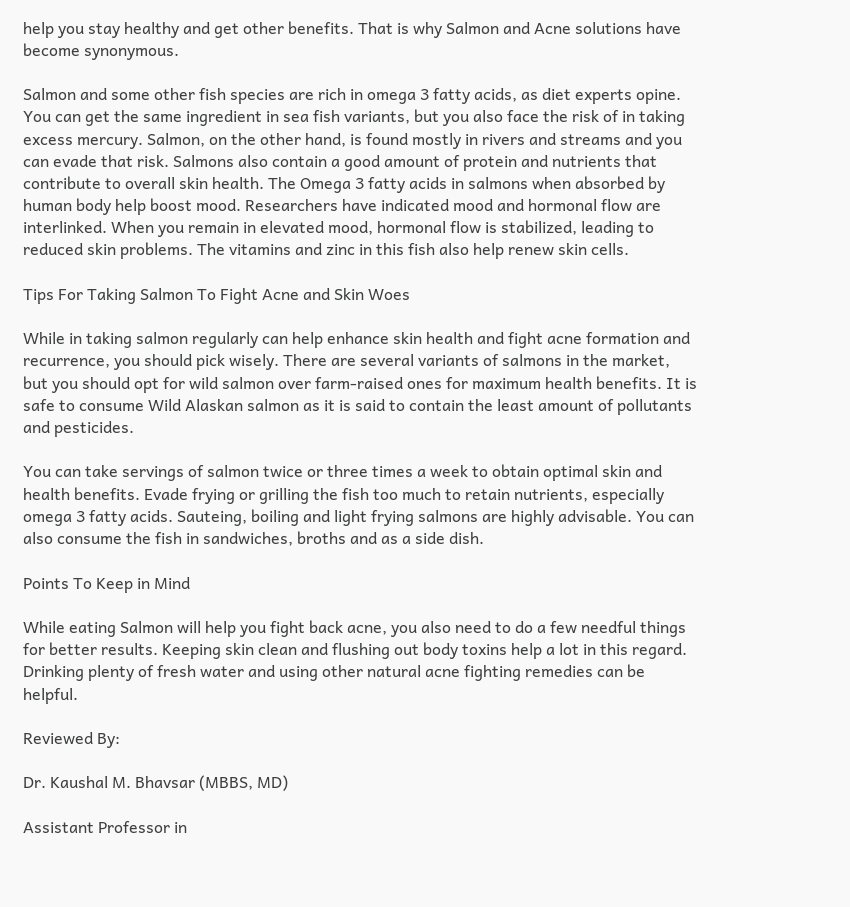help you stay healthy and get other benefits. That is why Salmon and Acne solutions have become synonymous.

Salmon and some other fish species are rich in omega 3 fatty acids, as diet experts opine. You can get the same ingredient in sea fish variants, but you also face the risk of in taking excess mercury. Salmon, on the other hand, is found mostly in rivers and streams and you can evade that risk. Salmons also contain a good amount of protein and nutrients that contribute to overall skin health. The Omega 3 fatty acids in salmons when absorbed by human body help boost mood. Researchers have indicated mood and hormonal flow are interlinked. When you remain in elevated mood, hormonal flow is stabilized, leading to reduced skin problems. The vitamins and zinc in this fish also help renew skin cells.

Tips For Taking Salmon To Fight Acne and Skin Woes

While in taking salmon regularly can help enhance skin health and fight acne formation and recurrence, you should pick wisely. There are several variants of salmons in the market, but you should opt for wild salmon over farm-raised ones for maximum health benefits. It is safe to consume Wild Alaskan salmon as it is said to contain the least amount of pollutants and pesticides.

You can take servings of salmon twice or three times a week to obtain optimal skin and health benefits. Evade frying or grilling the fish too much to retain nutrients, especially omega 3 fatty acids. Sauteing, boiling and light frying salmons are highly advisable. You can also consume the fish in sandwiches, broths and as a side dish.

Points To Keep in Mind

While eating Salmon will help you fight back acne, you also need to do a few needful things for better results. Keeping skin clean and flushing out body toxins help a lot in this regard. Drinking plenty of fresh water and using other natural acne fighting remedies can be helpful.

Reviewed By:

Dr. Kaushal M. Bhavsar (MBBS, MD)

Assistant Professor in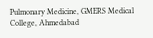Pulmonary Medicine, GMERS Medical College, Ahmedabad